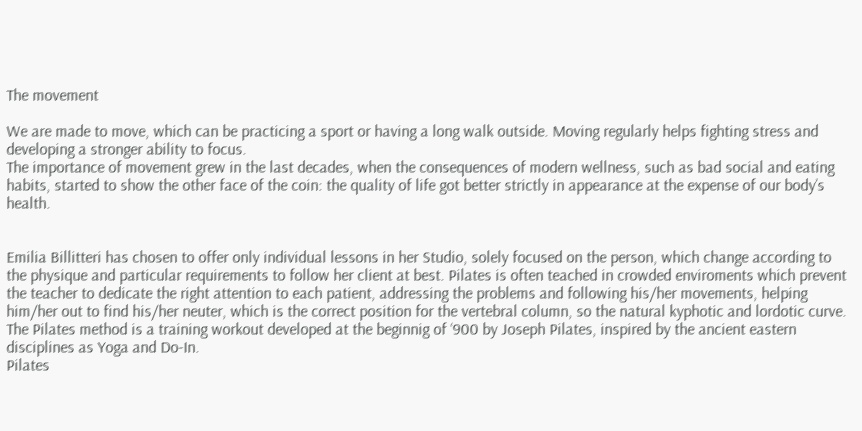The movement

We are made to move, which can be practicing a sport or having a long walk outside. Moving regularly helps fighting stress and developing a stronger ability to focus.
The importance of movement grew in the last decades, when the consequences of modern wellness, such as bad social and eating habits, started to show the other face of the coin: the quality of life got better strictly in appearance at the expense of our body’s health.


Emilia Billitteri has chosen to offer only individual lessons in her Studio, solely focused on the person, which change according to the physique and particular requirements to follow her client at best. Pilates is often teached in crowded enviroments which prevent the teacher to dedicate the right attention to each patient, addressing the problems and following his/her movements, helping him/her out to find his/her neuter, which is the correct position for the vertebral column, so the natural kyphotic and lordotic curve.
The Pilates method is a training workout developed at the beginnig of ‘900 by Joseph Pilates, inspired by the ancient eastern disciplines as Yoga and Do-In.
Pilates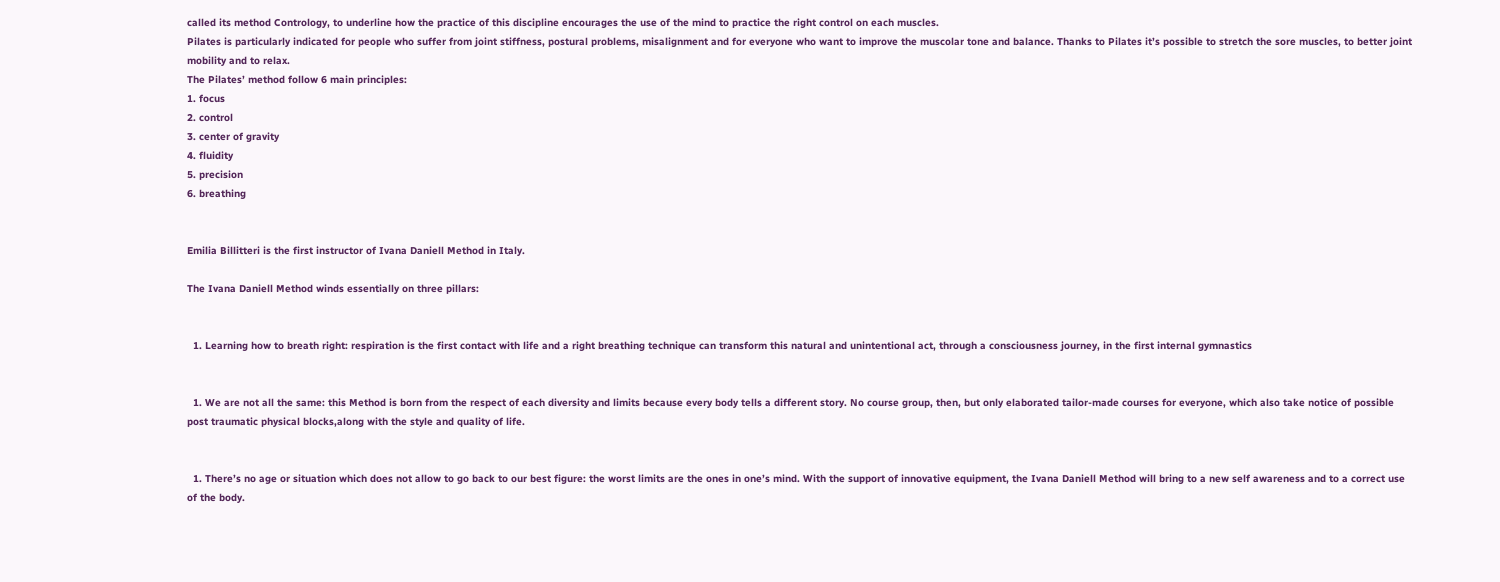called its method Contrology, to underline how the practice of this discipline encourages the use of the mind to practice the right control on each muscles.
Pilates is particularly indicated for people who suffer from joint stiffness, postural problems, misalignment and for everyone who want to improve the muscolar tone and balance. Thanks to Pilates it’s possible to stretch the sore muscles, to better joint mobility and to relax.
The Pilates’ method follow 6 main principles:
1. focus
2. control
3. center of gravity
4. fluidity
5. precision
6. breathing


Emilia Billitteri is the first instructor of Ivana Daniell Method in Italy.

The Ivana Daniell Method winds essentially on three pillars:


  1. Learning how to breath right: respiration is the first contact with life and a right breathing technique can transform this natural and unintentional act, through a consciousness journey, in the first internal gymnastics


  1. We are not all the same: this Method is born from the respect of each diversity and limits because every body tells a different story. No course group, then, but only elaborated tailor-made courses for everyone, which also take notice of possible post traumatic physical blocks,along with the style and quality of life.


  1. There’s no age or situation which does not allow to go back to our best figure: the worst limits are the ones in one’s mind. With the support of innovative equipment, the Ivana Daniell Method will bring to a new self awareness and to a correct use of the body.